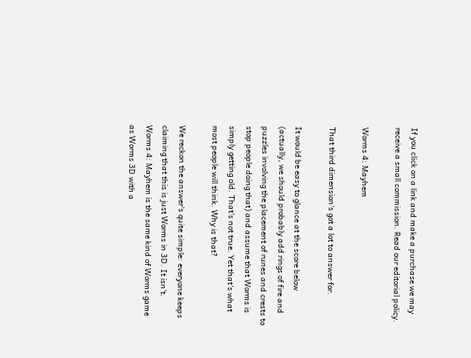If you click on a link and make a purchase we may receive a small commission. Read our editorial policy.

Worms 4: Mayhem

That third dimension's got a lot to answer for.

It would be easy to glance at the score below (actually, we should probably add rings of fire and puzzles involving the placement of runes and crests to stop people doing that) and assume that Worms is simply getting old. That's not true. Yet that's what most people will think. Why is that?

We reckon the answer's quite simple: everyone keeps claiming that this is just Worms in 3D. It isn't. Worms 4: Mayhem is the same kind of Worms game as Worms 3D with a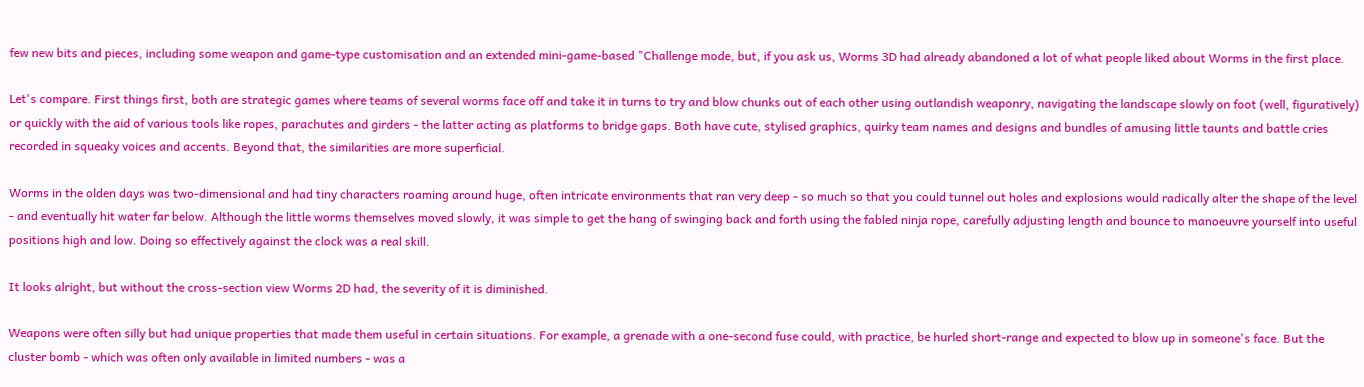few new bits and pieces, including some weapon and game-type customisation and an extended mini-game-based "Challenge mode, but, if you ask us, Worms 3D had already abandoned a lot of what people liked about Worms in the first place.

Let's compare. First things first, both are strategic games where teams of several worms face off and take it in turns to try and blow chunks out of each other using outlandish weaponry, navigating the landscape slowly on foot (well, figuratively) or quickly with the aid of various tools like ropes, parachutes and girders - the latter acting as platforms to bridge gaps. Both have cute, stylised graphics, quirky team names and designs and bundles of amusing little taunts and battle cries recorded in squeaky voices and accents. Beyond that, the similarities are more superficial.

Worms in the olden days was two-dimensional and had tiny characters roaming around huge, often intricate environments that ran very deep - so much so that you could tunnel out holes and explosions would radically alter the shape of the level - and eventually hit water far below. Although the little worms themselves moved slowly, it was simple to get the hang of swinging back and forth using the fabled ninja rope, carefully adjusting length and bounce to manoeuvre yourself into useful positions high and low. Doing so effectively against the clock was a real skill.

It looks alright, but without the cross-section view Worms 2D had, the severity of it is diminished.

Weapons were often silly but had unique properties that made them useful in certain situations. For example, a grenade with a one-second fuse could, with practice, be hurled short-range and expected to blow up in someone's face. But the cluster bomb - which was often only available in limited numbers - was a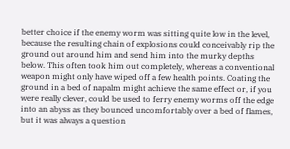better choice if the enemy worm was sitting quite low in the level, because the resulting chain of explosions could conceivably rip the ground out around him and send him into the murky depths below. This often took him out completely, whereas a conventional weapon might only have wiped off a few health points. Coating the ground in a bed of napalm might achieve the same effect or, if you were really clever, could be used to ferry enemy worms off the edge into an abyss as they bounced uncomfortably over a bed of flames, but it was always a question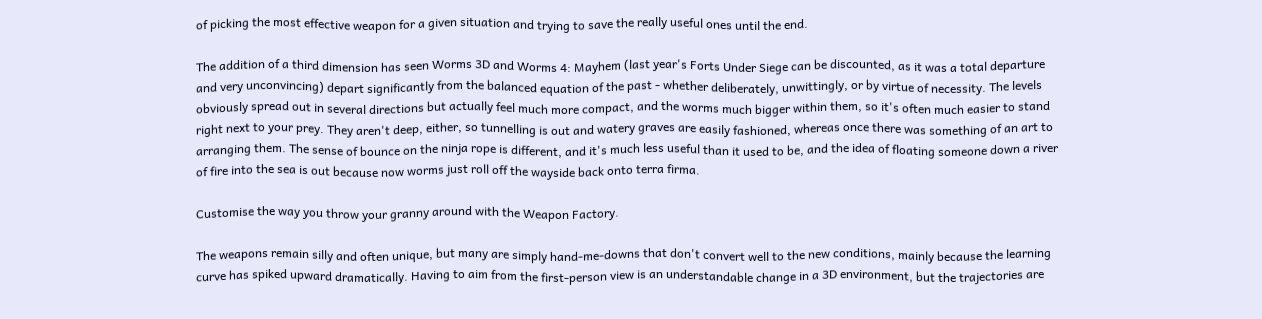of picking the most effective weapon for a given situation and trying to save the really useful ones until the end.

The addition of a third dimension has seen Worms 3D and Worms 4: Mayhem (last year's Forts Under Siege can be discounted, as it was a total departure and very unconvincing) depart significantly from the balanced equation of the past - whether deliberately, unwittingly, or by virtue of necessity. The levels obviously spread out in several directions but actually feel much more compact, and the worms much bigger within them, so it's often much easier to stand right next to your prey. They aren't deep, either, so tunnelling is out and watery graves are easily fashioned, whereas once there was something of an art to arranging them. The sense of bounce on the ninja rope is different, and it's much less useful than it used to be, and the idea of floating someone down a river of fire into the sea is out because now worms just roll off the wayside back onto terra firma.

Customise the way you throw your granny around with the Weapon Factory.

The weapons remain silly and often unique, but many are simply hand-me-downs that don't convert well to the new conditions, mainly because the learning curve has spiked upward dramatically. Having to aim from the first-person view is an understandable change in a 3D environment, but the trajectories are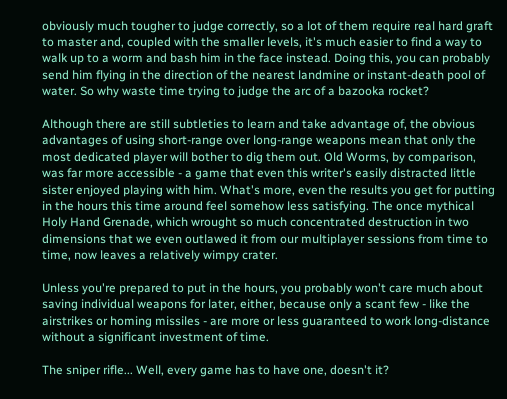obviously much tougher to judge correctly, so a lot of them require real hard graft to master and, coupled with the smaller levels, it's much easier to find a way to walk up to a worm and bash him in the face instead. Doing this, you can probably send him flying in the direction of the nearest landmine or instant-death pool of water. So why waste time trying to judge the arc of a bazooka rocket?

Although there are still subtleties to learn and take advantage of, the obvious advantages of using short-range over long-range weapons mean that only the most dedicated player will bother to dig them out. Old Worms, by comparison, was far more accessible - a game that even this writer's easily distracted little sister enjoyed playing with him. What's more, even the results you get for putting in the hours this time around feel somehow less satisfying. The once mythical Holy Hand Grenade, which wrought so much concentrated destruction in two dimensions that we even outlawed it from our multiplayer sessions from time to time, now leaves a relatively wimpy crater.

Unless you're prepared to put in the hours, you probably won't care much about saving individual weapons for later, either, because only a scant few - like the airstrikes or homing missiles - are more or less guaranteed to work long-distance without a significant investment of time.

The sniper rifle... Well, every game has to have one, doesn't it?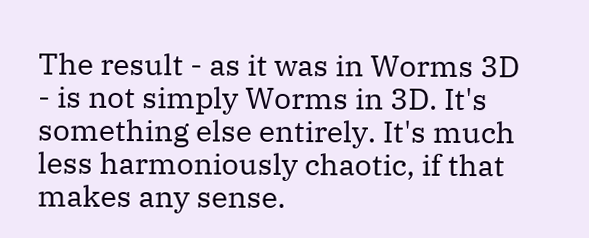The result - as it was in Worms 3D - is not simply Worms in 3D. It's something else entirely. It's much less harmoniously chaotic, if that makes any sense.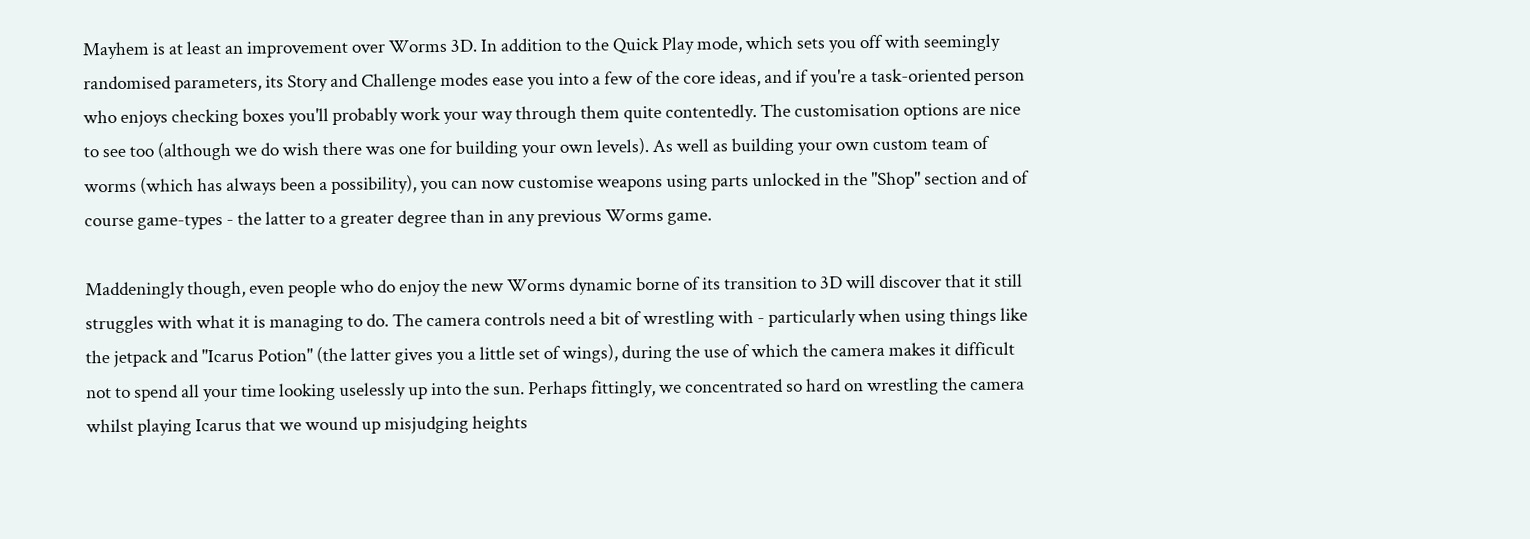Mayhem is at least an improvement over Worms 3D. In addition to the Quick Play mode, which sets you off with seemingly randomised parameters, its Story and Challenge modes ease you into a few of the core ideas, and if you're a task-oriented person who enjoys checking boxes you'll probably work your way through them quite contentedly. The customisation options are nice to see too (although we do wish there was one for building your own levels). As well as building your own custom team of worms (which has always been a possibility), you can now customise weapons using parts unlocked in the "Shop" section and of course game-types - the latter to a greater degree than in any previous Worms game.

Maddeningly though, even people who do enjoy the new Worms dynamic borne of its transition to 3D will discover that it still struggles with what it is managing to do. The camera controls need a bit of wrestling with - particularly when using things like the jetpack and "Icarus Potion" (the latter gives you a little set of wings), during the use of which the camera makes it difficult not to spend all your time looking uselessly up into the sun. Perhaps fittingly, we concentrated so hard on wrestling the camera whilst playing Icarus that we wound up misjudging heights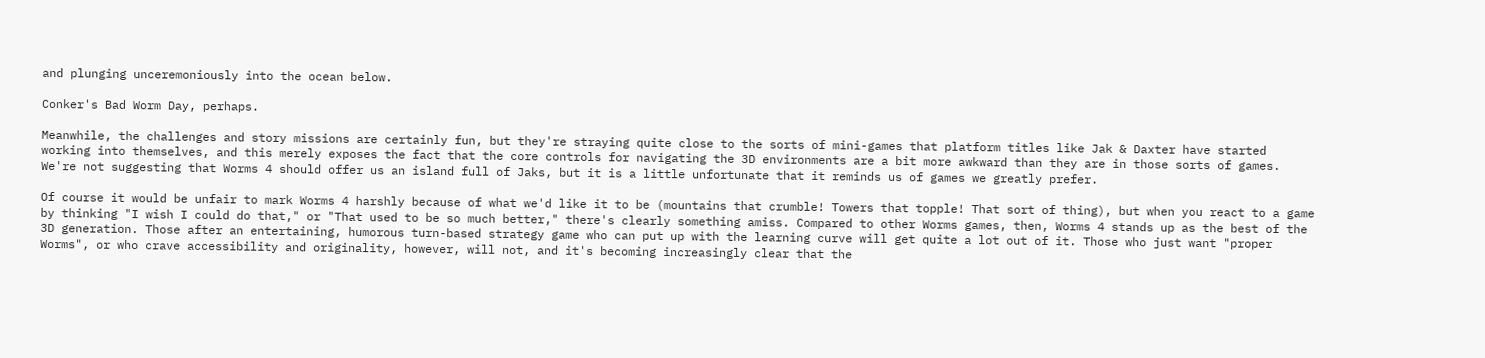and plunging unceremoniously into the ocean below.

Conker's Bad Worm Day, perhaps.

Meanwhile, the challenges and story missions are certainly fun, but they're straying quite close to the sorts of mini-games that platform titles like Jak & Daxter have started working into themselves, and this merely exposes the fact that the core controls for navigating the 3D environments are a bit more awkward than they are in those sorts of games. We're not suggesting that Worms 4 should offer us an island full of Jaks, but it is a little unfortunate that it reminds us of games we greatly prefer.

Of course it would be unfair to mark Worms 4 harshly because of what we'd like it to be (mountains that crumble! Towers that topple! That sort of thing), but when you react to a game by thinking "I wish I could do that," or "That used to be so much better," there's clearly something amiss. Compared to other Worms games, then, Worms 4 stands up as the best of the 3D generation. Those after an entertaining, humorous turn-based strategy game who can put up with the learning curve will get quite a lot out of it. Those who just want "proper Worms", or who crave accessibility and originality, however, will not, and it's becoming increasingly clear that the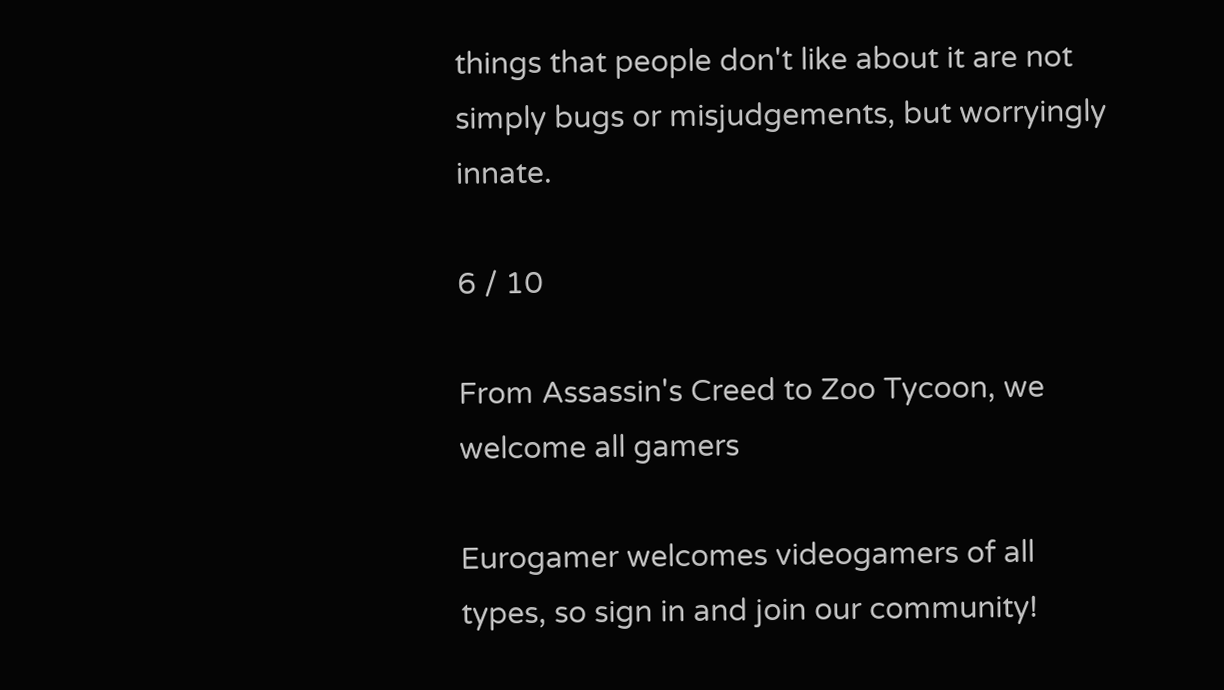things that people don't like about it are not simply bugs or misjudgements, but worryingly innate.

6 / 10

From Assassin's Creed to Zoo Tycoon, we welcome all gamers

Eurogamer welcomes videogamers of all types, so sign in and join our community!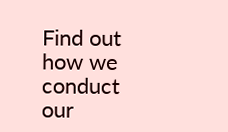Find out how we conduct our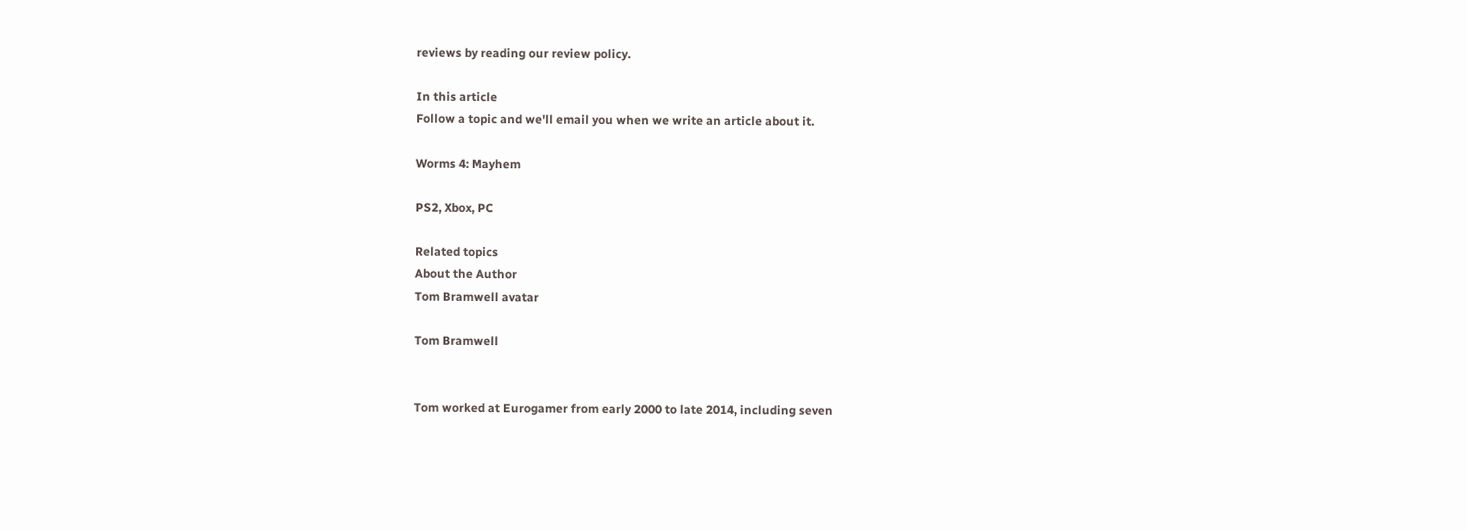reviews by reading our review policy.

In this article
Follow a topic and we'll email you when we write an article about it.

Worms 4: Mayhem

PS2, Xbox, PC

Related topics
About the Author
Tom Bramwell avatar

Tom Bramwell


Tom worked at Eurogamer from early 2000 to late 2014, including seven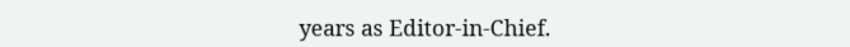years as Editor-in-Chief.